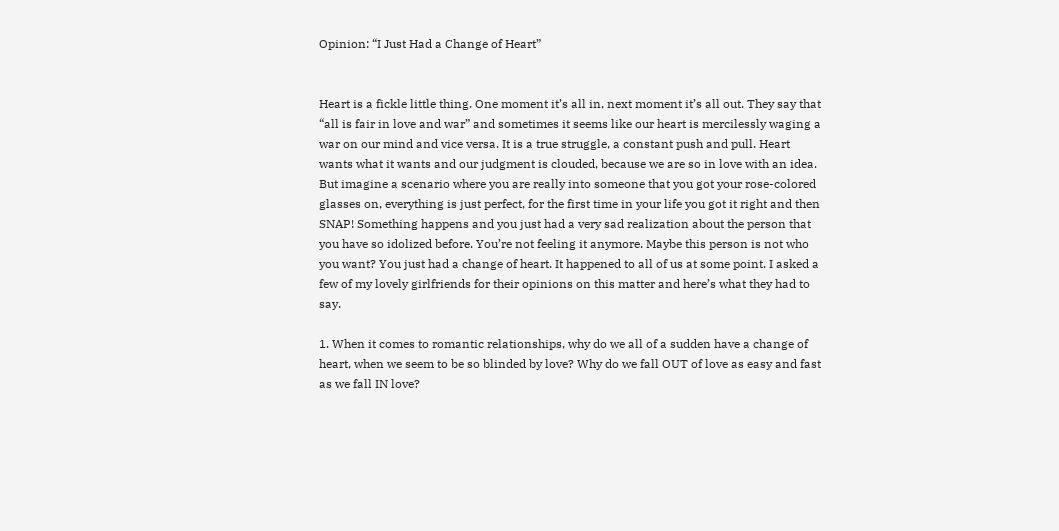Opinion: “I Just Had a Change of Heart”


Heart is a fickle little thing. One moment it’s all in, next moment it’s all out. They say that “all is fair in love and war” and sometimes it seems like our heart is mercilessly waging a war on our mind and vice versa. It is a true struggle, a constant push and pull. Heart wants what it wants and our judgment is clouded, because we are so in love with an idea. But imagine a scenario where you are really into someone that you got your rose-colored glasses on, everything is just perfect, for the first time in your life you got it right and then SNAP! Something happens and you just had a very sad realization about the person that you have so idolized before. You’re not feeling it anymore. Maybe this person is not who you want? You just had a change of heart. It happened to all of us at some point. I asked a few of my lovely girlfriends for their opinions on this matter and here’s what they had to say.

1. When it comes to romantic relationships, why do we all of a sudden have a change of heart, when we seem to be so blinded by love? Why do we fall OUT of love as easy and fast as we fall IN love?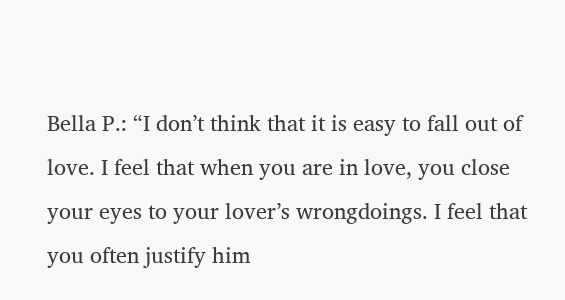Bella P.: “I don’t think that it is easy to fall out of love. I feel that when you are in love, you close your eyes to your lover’s wrongdoings. I feel that you often justify him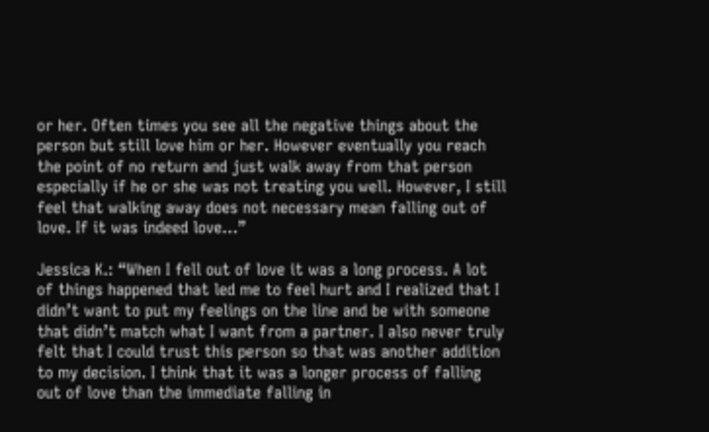or her. Often times you see all the negative things about the person but still love him or her. However eventually you reach the point of no return and just walk away from that person especially if he or she was not treating you well. However, I still feel that walking away does not necessary mean falling out of love. If it was indeed love…”

Jessica K.: “When I fell out of love it was a long process. A lot of things happened that led me to feel hurt and I realized that I didn’t want to put my feelings on the line and be with someone that didn’t match what I want from a partner. I also never truly felt that I could trust this person so that was another addition to my decision. I think that it was a longer process of falling out of love than the immediate falling in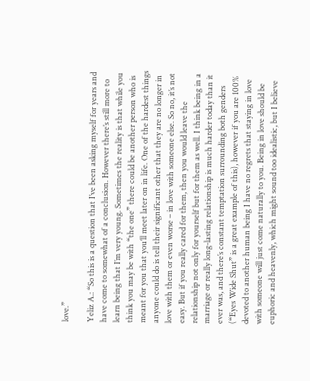love.”

Yeliz A.: “So this is a question that I’ve been asking myself for years and have come to somewhat of a conclusion. However there’s still more to learn being that I’m very young. Sometimes the reality is that while you think you may be with “the one” there could be another person who is meant for you that you’ll meet later on in life. One of the hardest things anyone could do is tell their significant other that they are no longer in love with them or even worse – in love with someone else. So no, it’s not easy. But if you really cared for them, then you would leave the relationship not only for yourself but for them as well. I think being in a marriage or really long-lasting relationship is much harder today than it ever was, and there’s constant temptation surrounding both genders (“Eyes Wide Shut” is a great example of this), however if you are 100% devoted to another human being I have no regrets that staying in love with someone will just come naturally to you. Being in love should be euphoric and heavenly, which might sound too idealistic, but I believe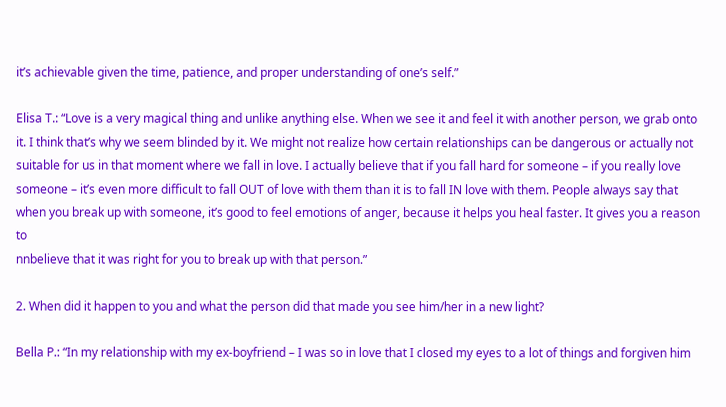it’s achievable given the time, patience, and proper understanding of one’s self.”

Elisa T.: “Love is a very magical thing and unlike anything else. When we see it and feel it with another person, we grab onto it. I think that’s why we seem blinded by it. We might not realize how certain relationships can be dangerous or actually not suitable for us in that moment where we fall in love. I actually believe that if you fall hard for someone – if you really love someone – it’s even more difficult to fall OUT of love with them than it is to fall IN love with them. People always say that when you break up with someone, it’s good to feel emotions of anger, because it helps you heal faster. It gives you a reason to
nnbelieve that it was right for you to break up with that person.”

2. When did it happen to you and what the person did that made you see him/her in a new light?

Bella P.: “In my relationship with my ex-boyfriend – I was so in love that I closed my eyes to a lot of things and forgiven him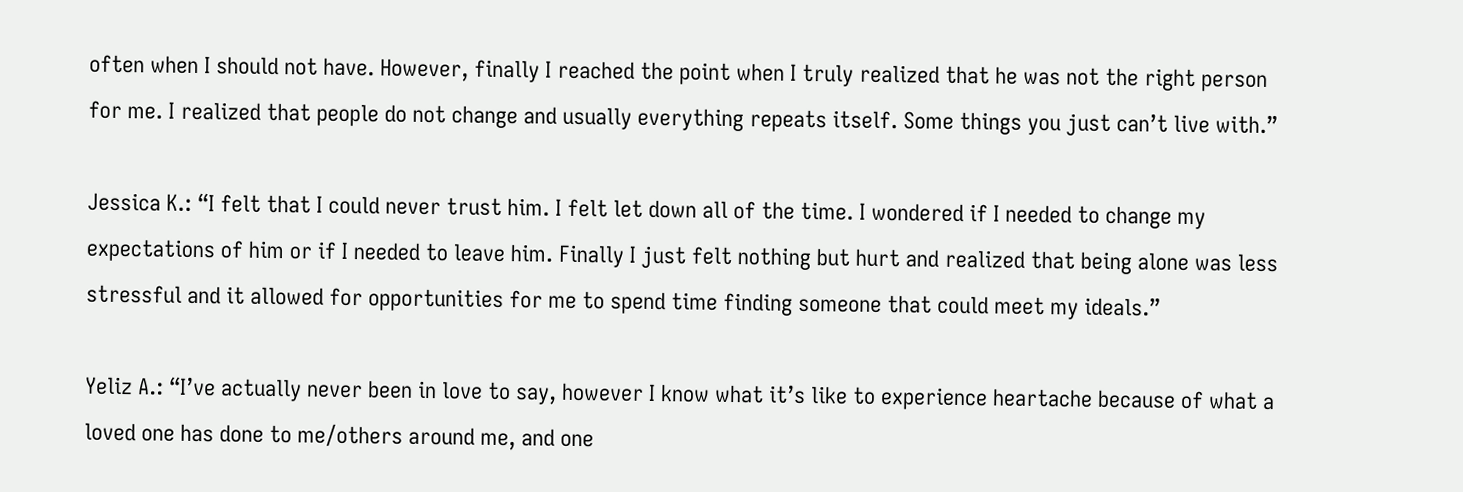often when I should not have. However, finally I reached the point when I truly realized that he was not the right person for me. I realized that people do not change and usually everything repeats itself. Some things you just can’t live with.”

Jessica K.: “I felt that I could never trust him. I felt let down all of the time. I wondered if I needed to change my expectations of him or if I needed to leave him. Finally I just felt nothing but hurt and realized that being alone was less stressful and it allowed for opportunities for me to spend time finding someone that could meet my ideals.”

Yeliz A.: “I’ve actually never been in love to say, however I know what it’s like to experience heartache because of what a loved one has done to me/others around me, and one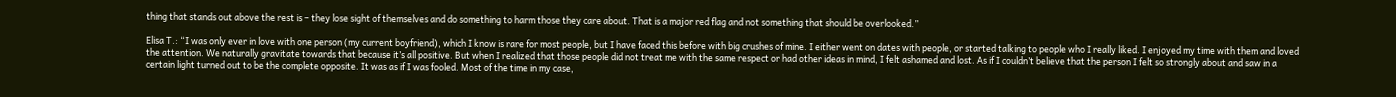thing that stands out above the rest is – they lose sight of themselves and do something to harm those they care about. That is a major red flag and not something that should be overlooked.”

Elisa T.: “I was only ever in love with one person (my current boyfriend), which I know is rare for most people, but I have faced this before with big crushes of mine. I either went on dates with people, or started talking to people who I really liked. I enjoyed my time with them and loved the attention. We naturally gravitate towards that because it’s all positive. But when I realized that those people did not treat me with the same respect or had other ideas in mind, I felt ashamed and lost. As if I couldn’t believe that the person I felt so strongly about and saw in a certain light turned out to be the complete opposite. It was as if I was fooled. Most of the time in my case,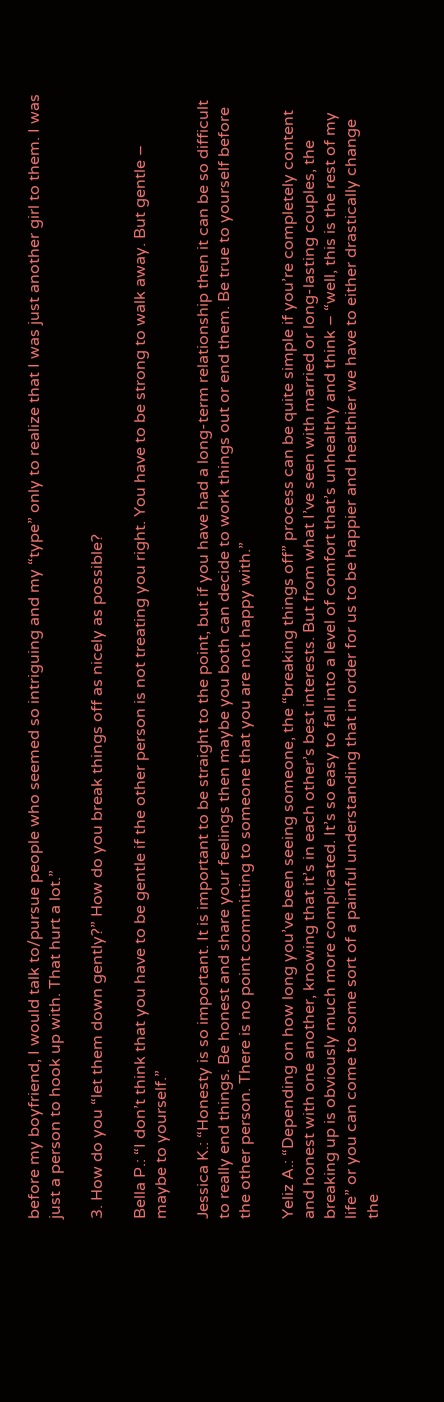before my boyfriend, I would talk to/pursue people who seemed so intriguing and my “type” only to realize that I was just another girl to them. I was just a person to hook up with. That hurt a lot.”

3. How do you “let them down gently?” How do you break things off as nicely as possible?

Bella P.: “I don’t think that you have to be gentle if the other person is not treating you right. You have to be strong to walk away. But gentle – maybe to yourself.”

Jessica K.: “Honesty is so important. It is important to be straight to the point, but if you have had a long-term relationship then it can be so difficult to really end things. Be honest and share your feelings then maybe you both can decide to work things out or end them. Be true to yourself before the other person. There is no point committing to someone that you are not happy with.”

Yeliz A.: “Depending on how long you’ve been seeing someone, the “breaking things off” process can be quite simple if you’re completely content and honest with one another, knowing that it’s in each other’s best interests. But from what I’ve seen with married or long-lasting couples, the breaking up is obviously much more complicated. It’s so easy to fall into a level of comfort that’s unhealthy and think – “well, this is the rest of my life” or you can come to some sort of a painful understanding that in order for us to be happier and healthier we have to either drastically change the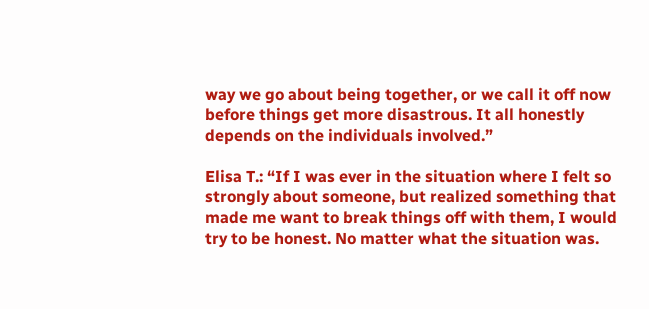way we go about being together, or we call it off now before things get more disastrous. It all honestly depends on the individuals involved.”

Elisa T.: “If I was ever in the situation where I felt so strongly about someone, but realized something that made me want to break things off with them, I would try to be honest. No matter what the situation was.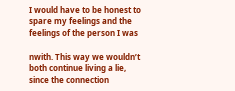I would have to be honest to spare my feelings and the feelings of the person I was

nwith. This way we wouldn’t both continue living a lie, since the connection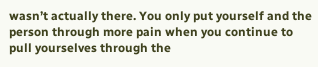wasn’t actually there. You only put yourself and the person through more pain when you continue to pull yourselves through the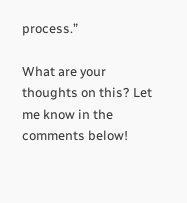process.”

What are your thoughts on this? Let me know in the comments below!